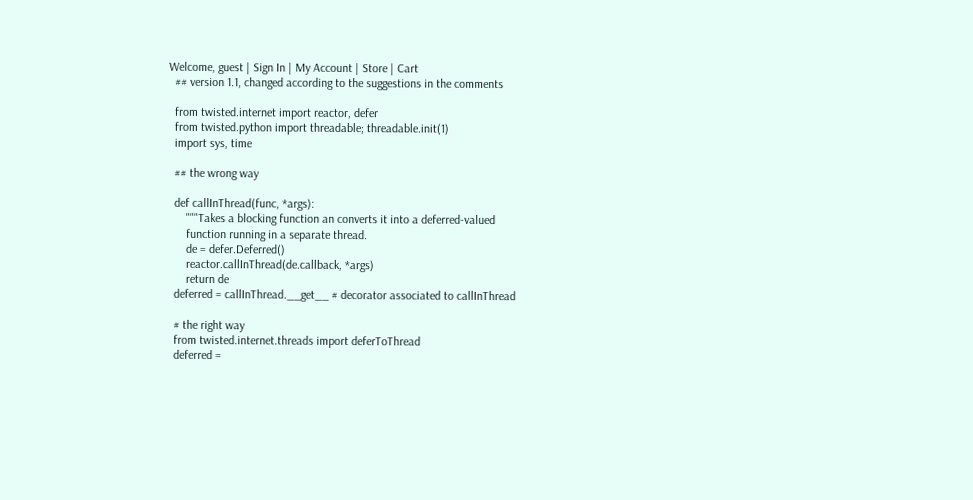Welcome, guest | Sign In | My Account | Store | Cart
  ## version 1.1, changed according to the suggestions in the comments

  from twisted.internet import reactor, defer
  from twisted.python import threadable; threadable.init(1)
  import sys, time

  ## the wrong way

  def callInThread(func, *args):
      """Takes a blocking function an converts it into a deferred-valued
      function running in a separate thread.
      de = defer.Deferred()
      reactor.callInThread(de.callback, *args)
      return de
  deferred = callInThread.__get__ # decorator associated to callInThread

  # the right way
  from twisted.internet.threads import deferToThread
  deferred =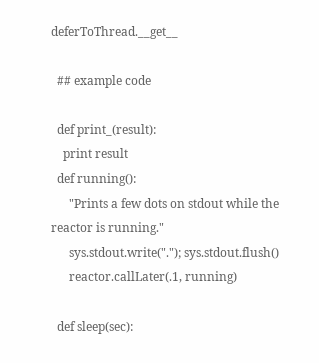deferToThread.__get__

  ## example code

  def print_(result):
    print result
  def running():
      "Prints a few dots on stdout while the reactor is running."
      sys.stdout.write("."); sys.stdout.flush()
      reactor.callLater(.1, running)

  def sleep(sec):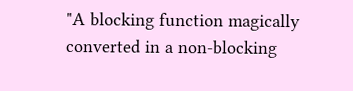"A blocking function magically converted in a non-blocking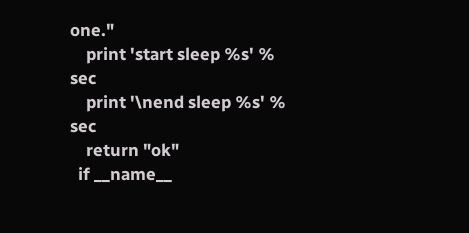one."
    print 'start sleep %s' % sec
    print '\nend sleep %s' % sec
    return "ok"
  if __name__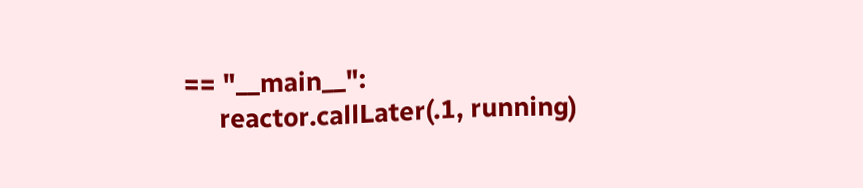== "__main__":
     reactor.callLater(.1, running)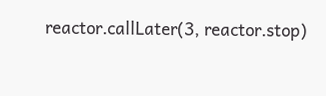reactor.callLater(3, reactor.stop)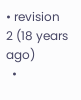• revision 2 (18 years ago)
  •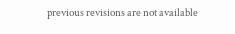previous revisions are not available